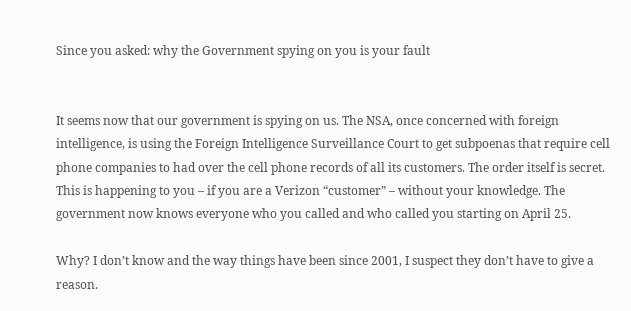Since you asked: why the Government spying on you is your fault


It seems now that our government is spying on us. The NSA, once concerned with foreign intelligence, is using the Foreign Intelligence Surveillance Court to get subpoenas that require cell phone companies to had over the cell phone records of all its customers. The order itself is secret. This is happening to you – if you are a Verizon “customer” – without your knowledge. The government now knows everyone who you called and who called you starting on April 25.

Why? I don’t know and the way things have been since 2001, I suspect they don’t have to give a reason.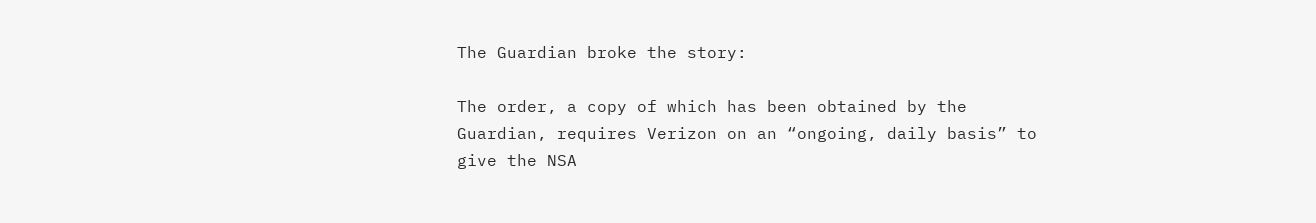The Guardian broke the story:

The order, a copy of which has been obtained by the Guardian, requires Verizon on an “ongoing, daily basis” to give the NSA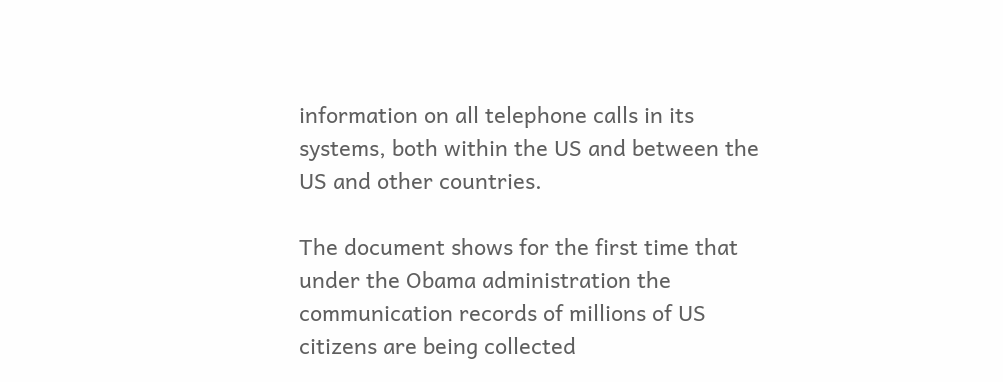information on all telephone calls in its systems, both within the US and between the US and other countries.

The document shows for the first time that under the Obama administration the communication records of millions of US citizens are being collected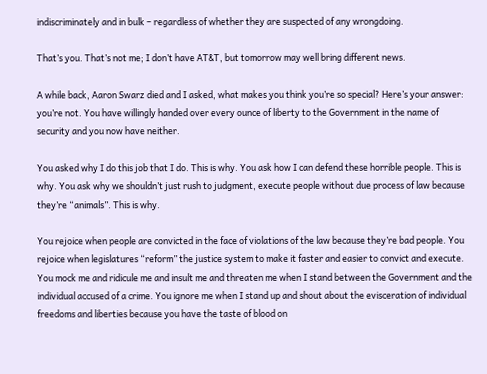indiscriminately and in bulk – regardless of whether they are suspected of any wrongdoing.

That’s you. That’s not me; I don’t have AT&T, but tomorrow may well bring different news.

A while back, Aaron Swarz died and I asked, what makes you think you’re so special? Here’s your answer: you’re not. You have willingly handed over every ounce of liberty to the Government in the name of security and you now have neither.

You asked why I do this job that I do. This is why. You ask how I can defend these horrible people. This is why. You ask why we shouldn’t just rush to judgment, execute people without due process of law because they’re “animals”. This is why.

You rejoice when people are convicted in the face of violations of the law because they’re bad people. You rejoice when legislatures “reform” the justice system to make it faster and easier to convict and execute. You mock me and ridicule me and insult me and threaten me when I stand between the Government and the individual accused of a crime. You ignore me when I stand up and shout about the evisceration of individual freedoms and liberties because you have the taste of blood on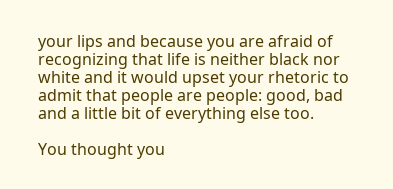your lips and because you are afraid of recognizing that life is neither black nor white and it would upset your rhetoric to admit that people are people: good, bad and a little bit of everything else too.

You thought you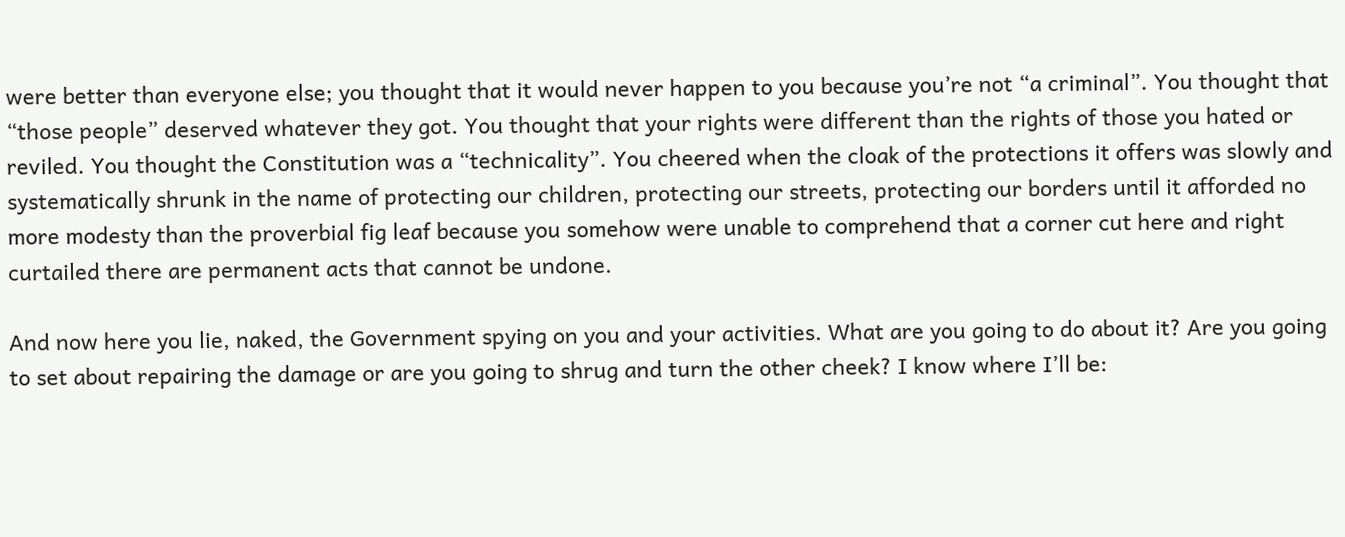were better than everyone else; you thought that it would never happen to you because you’re not “a criminal”. You thought that “those people” deserved whatever they got. You thought that your rights were different than the rights of those you hated or reviled. You thought the Constitution was a “technicality”. You cheered when the cloak of the protections it offers was slowly and systematically shrunk in the name of protecting our children, protecting our streets, protecting our borders until it afforded no more modesty than the proverbial fig leaf because you somehow were unable to comprehend that a corner cut here and right curtailed there are permanent acts that cannot be undone.

And now here you lie, naked, the Government spying on you and your activities. What are you going to do about it? Are you going to set about repairing the damage or are you going to shrug and turn the other cheek? I know where I’ll be: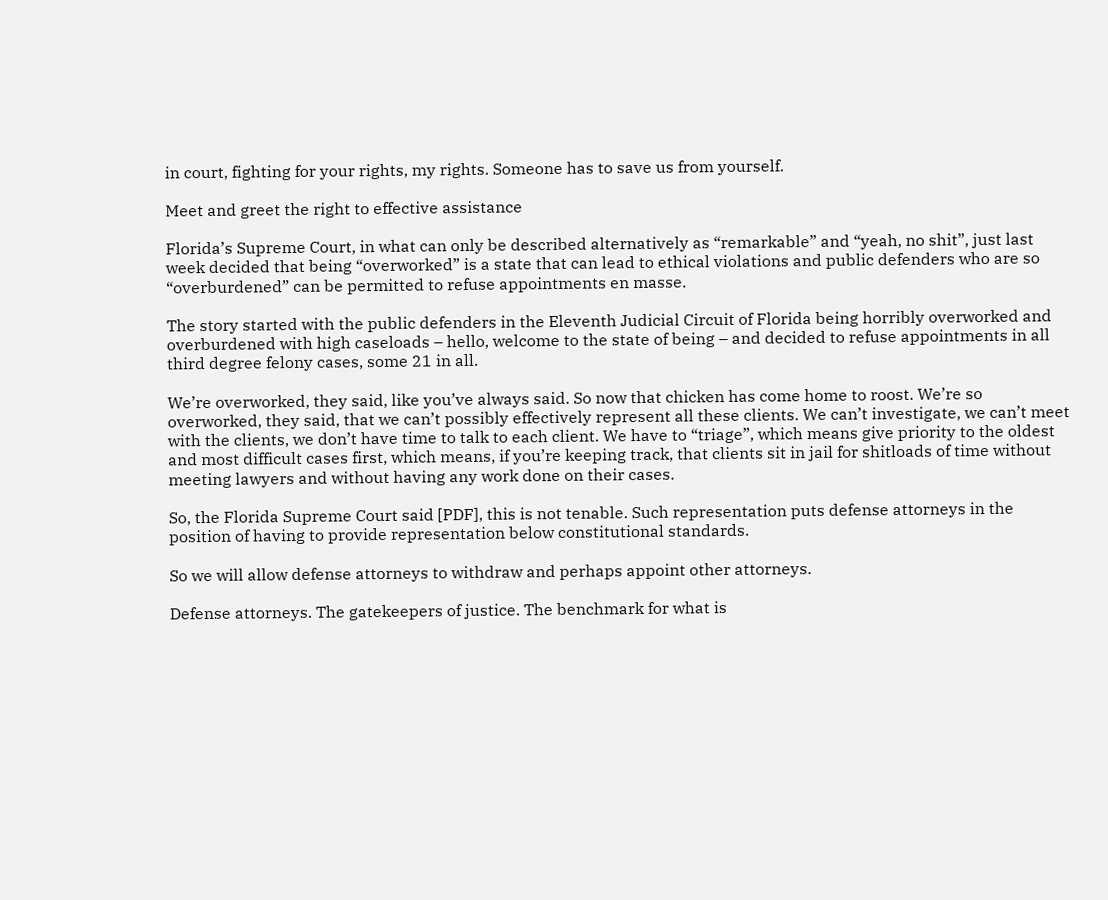in court, fighting for your rights, my rights. Someone has to save us from yourself.

Meet and greet the right to effective assistance

Florida’s Supreme Court, in what can only be described alternatively as “remarkable” and “yeah, no shit”, just last week decided that being “overworked” is a state that can lead to ethical violations and public defenders who are so “overburdened” can be permitted to refuse appointments en masse.

The story started with the public defenders in the Eleventh Judicial Circuit of Florida being horribly overworked and overburdened with high caseloads – hello, welcome to the state of being – and decided to refuse appointments in all third degree felony cases, some 21 in all.

We’re overworked, they said, like you’ve always said. So now that chicken has come home to roost. We’re so overworked, they said, that we can’t possibly effectively represent all these clients. We can’t investigate, we can’t meet with the clients, we don’t have time to talk to each client. We have to “triage”, which means give priority to the oldest and most difficult cases first, which means, if you’re keeping track, that clients sit in jail for shitloads of time without meeting lawyers and without having any work done on their cases.

So, the Florida Supreme Court said [PDF], this is not tenable. Such representation puts defense attorneys in the position of having to provide representation below constitutional standards.

So we will allow defense attorneys to withdraw and perhaps appoint other attorneys.

Defense attorneys. The gatekeepers of justice. The benchmark for what is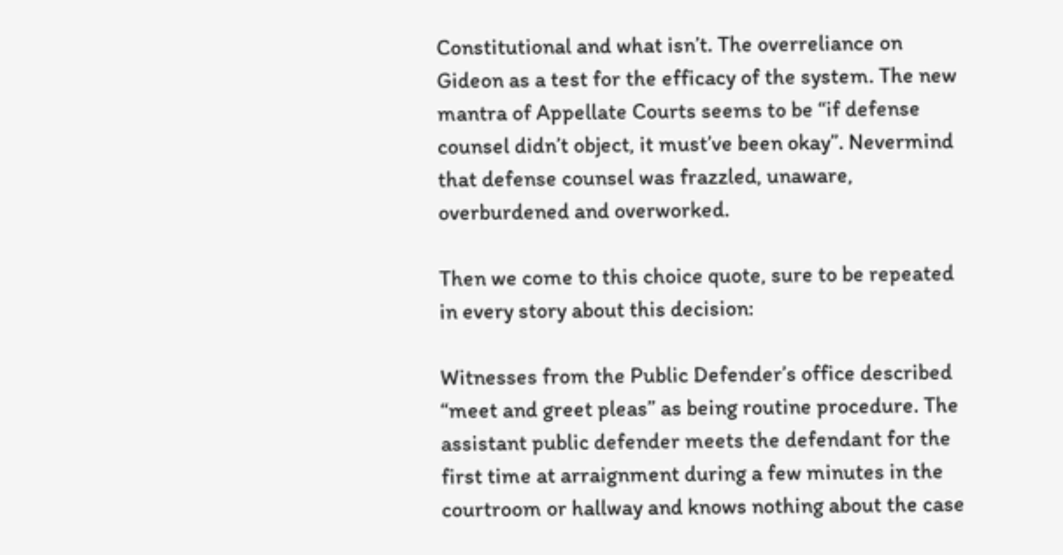Constitutional and what isn’t. The overreliance on Gideon as a test for the efficacy of the system. The new mantra of Appellate Courts seems to be “if defense counsel didn’t object, it must’ve been okay”. Nevermind that defense counsel was frazzled, unaware, overburdened and overworked.

Then we come to this choice quote, sure to be repeated in every story about this decision:

Witnesses from the Public Defender’s office described “meet and greet pleas” as being routine procedure. The assistant public defender meets the defendant for the first time at arraignment during a few minutes in the courtroom or hallway and knows nothing about the case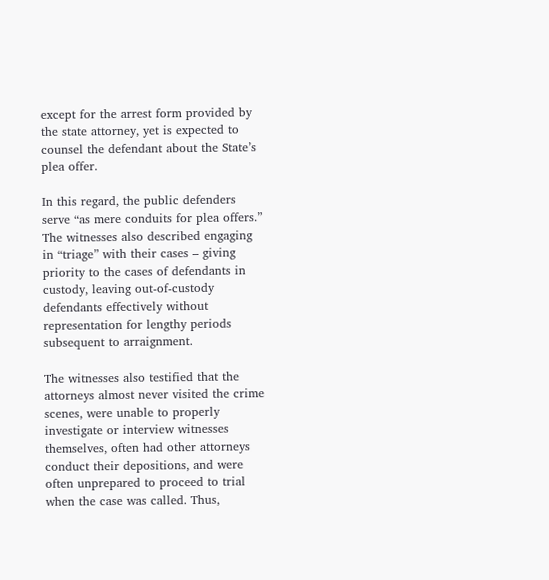except for the arrest form provided by the state attorney, yet is expected to counsel the defendant about the State’s plea offer.

In this regard, the public defenders serve “as mere conduits for plea offers.” The witnesses also described engaging in “triage” with their cases – giving priority to the cases of defendants in custody, leaving out-of-custody defendants effectively without representation for lengthy periods subsequent to arraignment.

The witnesses also testified that the attorneys almost never visited the crime scenes, were unable to properly investigate or interview witnesses themselves, often had other attorneys conduct their depositions, and were often unprepared to proceed to trial when the case was called. Thus,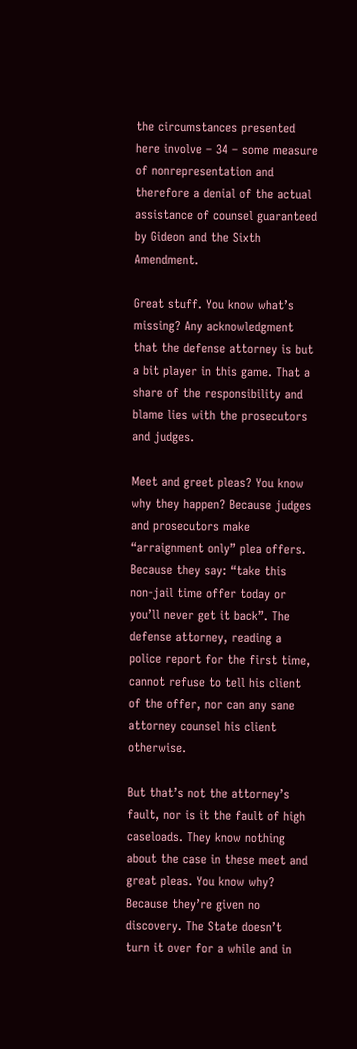the circumstances presented here involve – 34 – some measure of nonrepresentation and therefore a denial of the actual assistance of counsel guaranteed by Gideon and the Sixth Amendment.

Great stuff. You know what’s missing? Any acknowledgment that the defense attorney is but a bit player in this game. That a share of the responsibility and blame lies with the prosecutors and judges.

Meet and greet pleas? You know why they happen? Because judges and prosecutors make “arraignment only” plea offers. Because they say: “take this non-jail time offer today or you’ll never get it back”. The defense attorney, reading a police report for the first time, cannot refuse to tell his client of the offer, nor can any sane attorney counsel his client otherwise.

But that’s not the attorney’s fault, nor is it the fault of high caseloads. They know nothing about the case in these meet and great pleas. You know why? Because they’re given no discovery. The State doesn’t turn it over for a while and in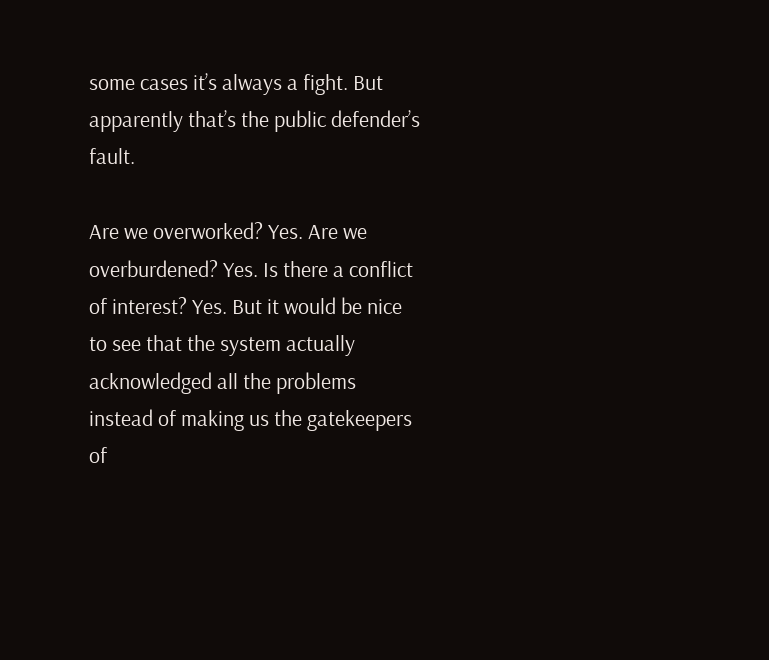some cases it’s always a fight. But apparently that’s the public defender’s fault.

Are we overworked? Yes. Are we overburdened? Yes. Is there a conflict of interest? Yes. But it would be nice to see that the system actually acknowledged all the problems instead of making us the gatekeepers of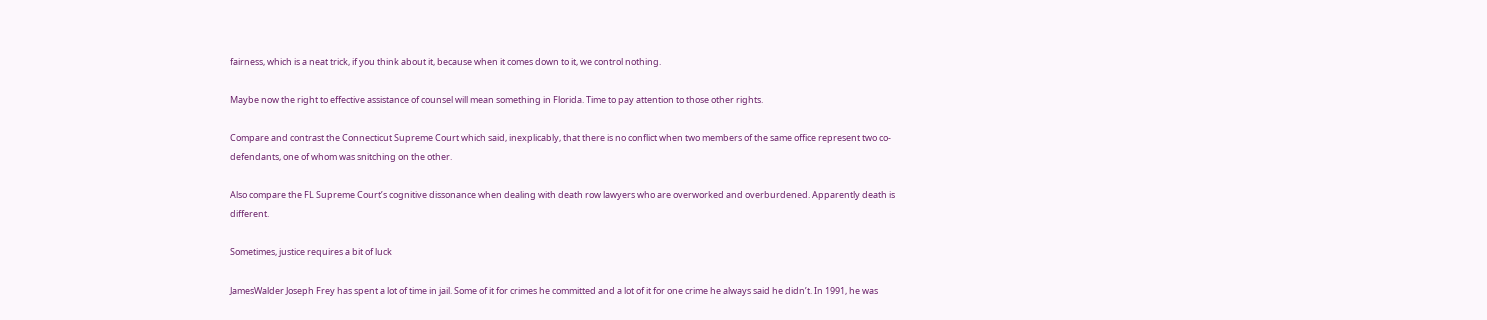fairness, which is a neat trick, if you think about it, because when it comes down to it, we control nothing.

Maybe now the right to effective assistance of counsel will mean something in Florida. Time to pay attention to those other rights.

Compare and contrast the Connecticut Supreme Court which said, inexplicably, that there is no conflict when two members of the same office represent two co-defendants, one of whom was snitching on the other.

Also compare the FL Supreme Court’s cognitive dissonance when dealing with death row lawyers who are overworked and overburdened. Apparently death is different.

Sometimes, justice requires a bit of luck

JamesWalder Joseph Frey has spent a lot of time in jail. Some of it for crimes he committed and a lot of it for one crime he always said he didn’t. In 1991, he was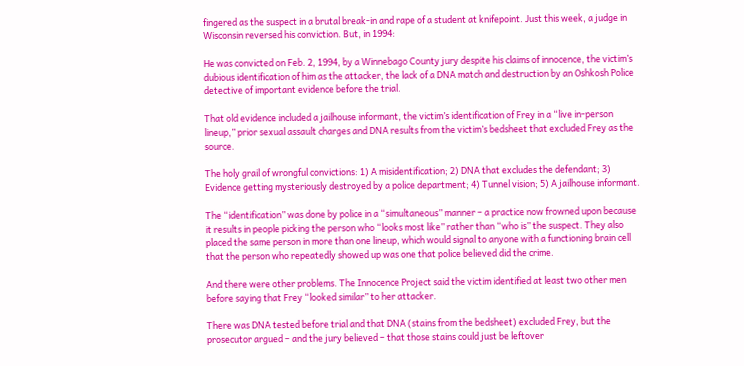fingered as the suspect in a brutal break-in and rape of a student at knifepoint. Just this week, a judge in Wisconsin reversed his conviction. But, in 1994:

He was convicted on Feb. 2, 1994, by a Winnebago County jury despite his claims of innocence, the victim’s dubious identification of him as the attacker, the lack of a DNA match and destruction by an Oshkosh Police detective of important evidence before the trial.

That old evidence included a jailhouse informant, the victim’s identification of Frey in a “live in-person lineup,” prior sexual assault charges and DNA results from the victim’s bedsheet that excluded Frey as the source.

The holy grail of wrongful convictions: 1) A misidentification; 2) DNA that excludes the defendant; 3) Evidence getting mysteriously destroyed by a police department; 4) Tunnel vision; 5) A jailhouse informant.

The “identification” was done by police in a “simultaneous” manner – a practice now frowned upon because it results in people picking the person who “looks most like” rather than “who is” the suspect. They also placed the same person in more than one lineup, which would signal to anyone with a functioning brain cell that the person who repeatedly showed up was one that police believed did the crime.

And there were other problems. The Innocence Project said the victim identified at least two other men before saying that Frey “looked similar” to her attacker.

There was DNA tested before trial and that DNA (stains from the bedsheet) excluded Frey, but the prosecutor argued – and the jury believed – that those stains could just be leftover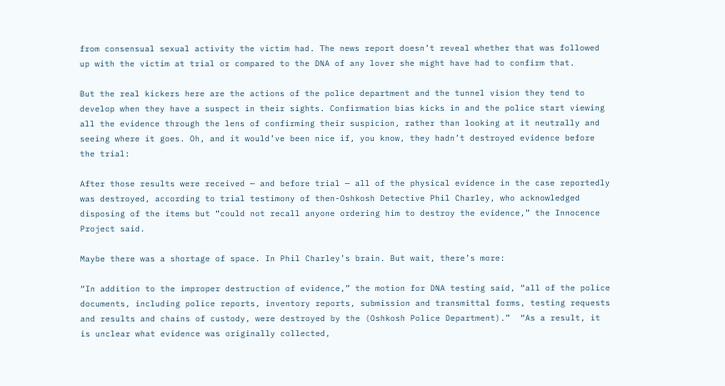from consensual sexual activity the victim had. The news report doesn’t reveal whether that was followed up with the victim at trial or compared to the DNA of any lover she might have had to confirm that.

But the real kickers here are the actions of the police department and the tunnel vision they tend to develop when they have a suspect in their sights. Confirmation bias kicks in and the police start viewing all the evidence through the lens of confirming their suspicion, rather than looking at it neutrally and seeing where it goes. Oh, and it would’ve been nice if, you know, they hadn’t destroyed evidence before the trial:

After those results were received — and before trial — all of the physical evidence in the case reportedly was destroyed, according to trial testimony of then-Oshkosh Detective Phil Charley, who acknowledged disposing of the items but “could not recall anyone ordering him to destroy the evidence,” the Innocence Project said.

Maybe there was a shortage of space. In Phil Charley’s brain. But wait, there’s more:

“In addition to the improper destruction of evidence,” the motion for DNA testing said, “all of the police documents, including police reports, inventory reports, submission and transmittal forms, testing requests and results and chains of custody, were destroyed by the (Oshkosh Police Department).”  “As a result, it is unclear what evidence was originally collected,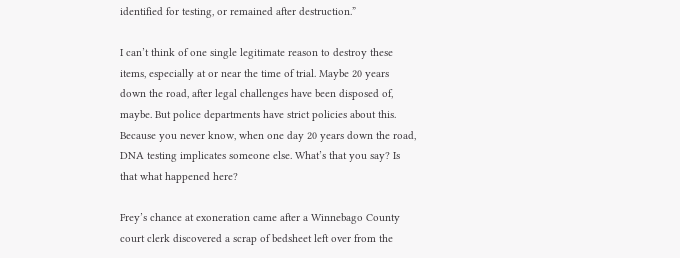identified for testing, or remained after destruction.”

I can’t think of one single legitimate reason to destroy these items, especially at or near the time of trial. Maybe 20 years down the road, after legal challenges have been disposed of, maybe. But police departments have strict policies about this. Because you never know, when one day 20 years down the road, DNA testing implicates someone else. What’s that you say? Is that what happened here?

Frey’s chance at exoneration came after a Winnebago County court clerk discovered a scrap of bedsheet left over from the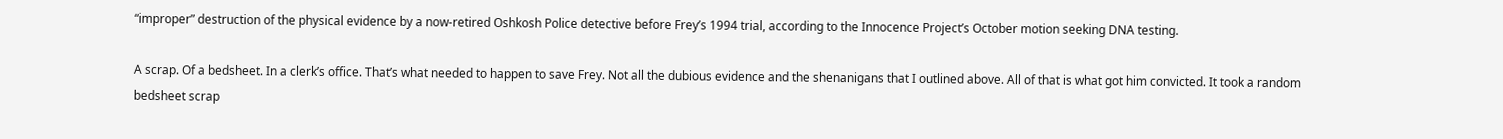“improper” destruction of the physical evidence by a now-retired Oshkosh Police detective before Frey’s 1994 trial, according to the Innocence Project’s October motion seeking DNA testing.

A scrap. Of a bedsheet. In a clerk’s office. That’s what needed to happen to save Frey. Not all the dubious evidence and the shenanigans that I outlined above. All of that is what got him convicted. It took a random bedsheet scrap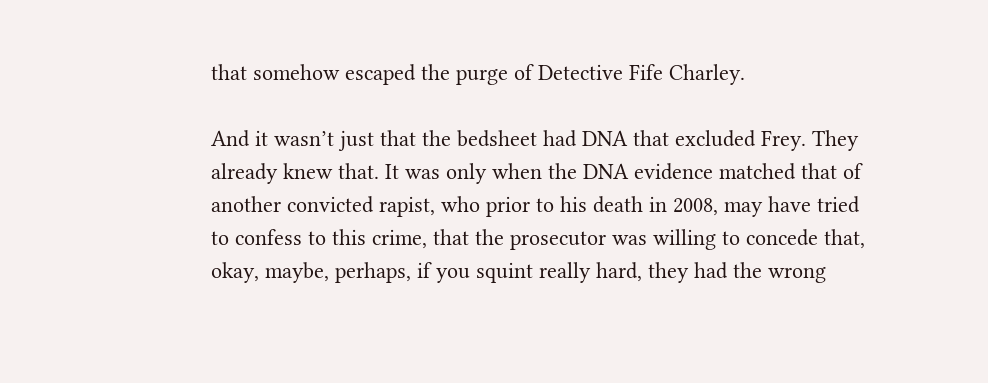that somehow escaped the purge of Detective Fife Charley.

And it wasn’t just that the bedsheet had DNA that excluded Frey. They already knew that. It was only when the DNA evidence matched that of another convicted rapist, who prior to his death in 2008, may have tried to confess to this crime, that the prosecutor was willing to concede that, okay, maybe, perhaps, if you squint really hard, they had the wrong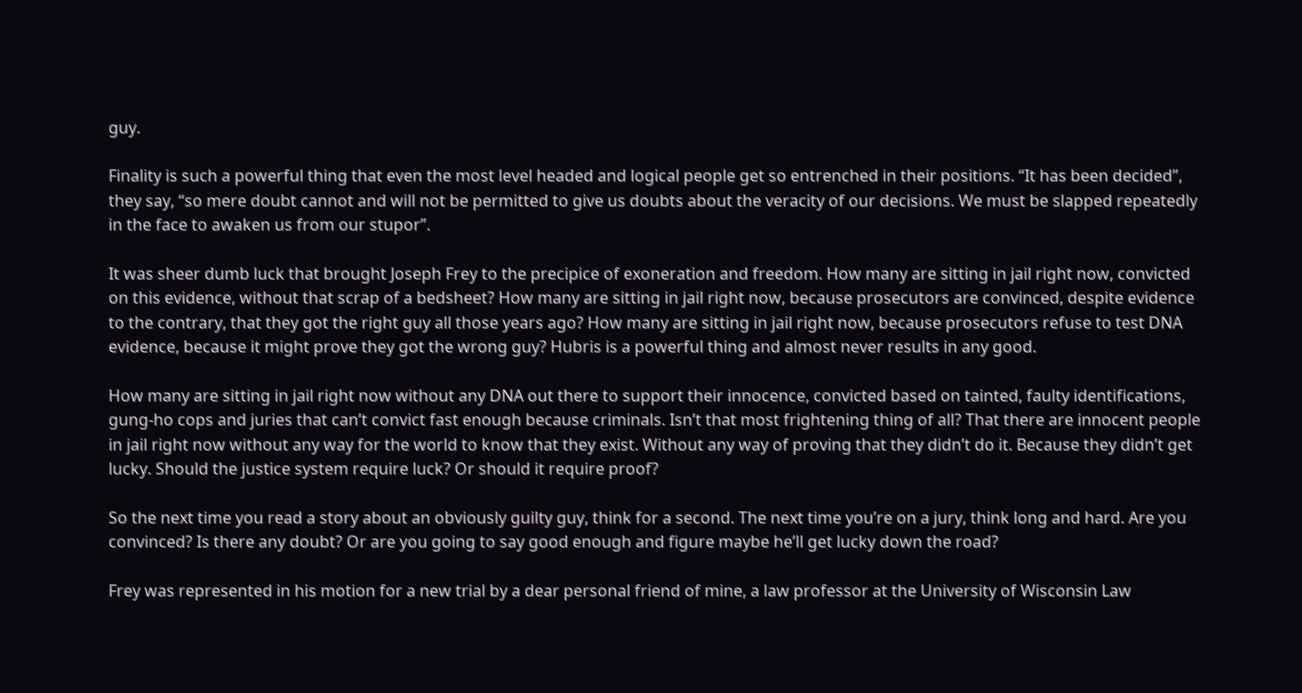guy.

Finality is such a powerful thing that even the most level headed and logical people get so entrenched in their positions. “It has been decided”, they say, “so mere doubt cannot and will not be permitted to give us doubts about the veracity of our decisions. We must be slapped repeatedly in the face to awaken us from our stupor”.

It was sheer dumb luck that brought Joseph Frey to the precipice of exoneration and freedom. How many are sitting in jail right now, convicted on this evidence, without that scrap of a bedsheet? How many are sitting in jail right now, because prosecutors are convinced, despite evidence to the contrary, that they got the right guy all those years ago? How many are sitting in jail right now, because prosecutors refuse to test DNA evidence, because it might prove they got the wrong guy? Hubris is a powerful thing and almost never results in any good.

How many are sitting in jail right now without any DNA out there to support their innocence, convicted based on tainted, faulty identifications, gung-ho cops and juries that can’t convict fast enough because criminals. Isn’t that most frightening thing of all? That there are innocent people in jail right now without any way for the world to know that they exist. Without any way of proving that they didn’t do it. Because they didn’t get lucky. Should the justice system require luck? Or should it require proof?

So the next time you read a story about an obviously guilty guy, think for a second. The next time you’re on a jury, think long and hard. Are you convinced? Is there any doubt? Or are you going to say good enough and figure maybe he’ll get lucky down the road?

Frey was represented in his motion for a new trial by a dear personal friend of mine, a law professor at the University of Wisconsin Law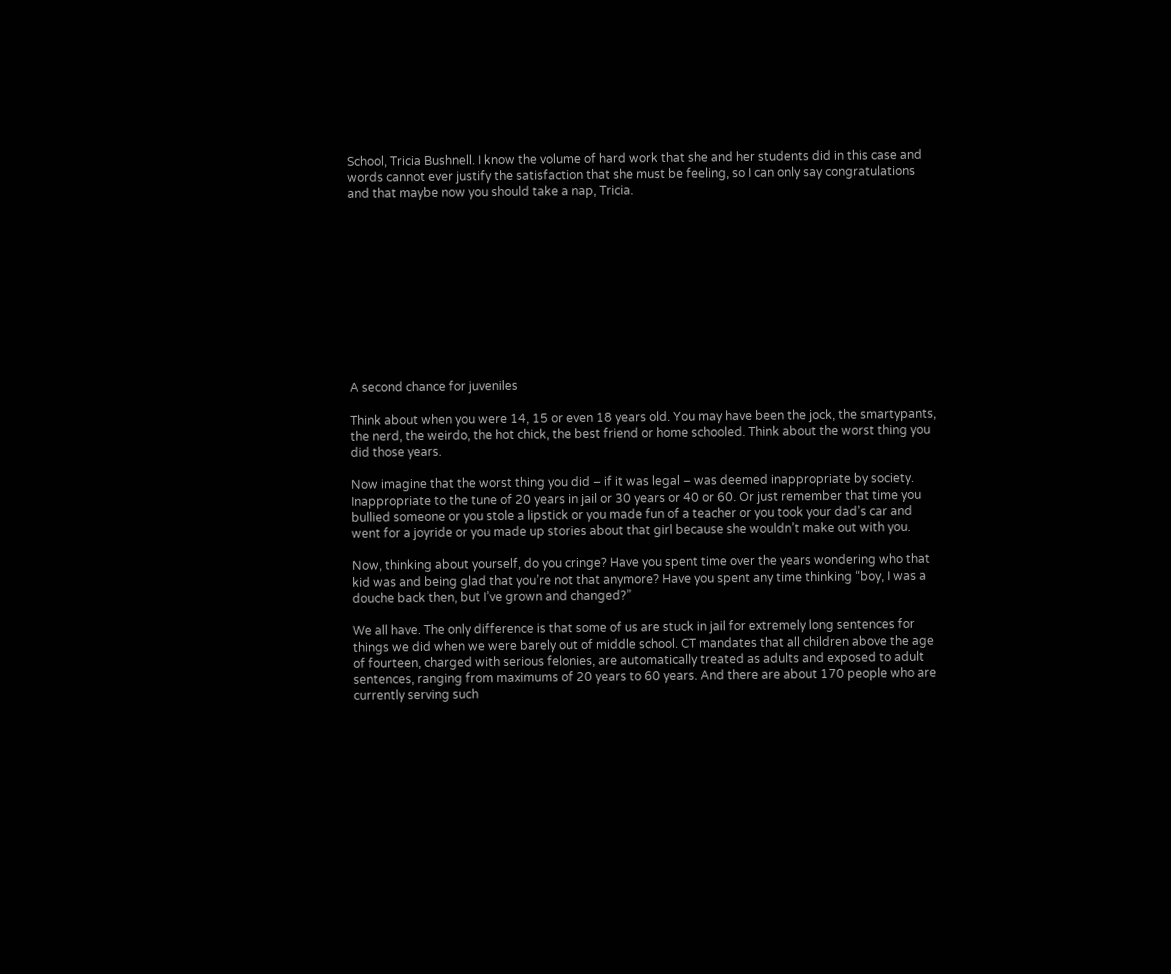School, Tricia Bushnell. I know the volume of hard work that she and her students did in this case and words cannot ever justify the satisfaction that she must be feeling, so I can only say congratulations and that maybe now you should take a nap, Tricia.











A second chance for juveniles

Think about when you were 14, 15 or even 18 years old. You may have been the jock, the smartypants, the nerd, the weirdo, the hot chick, the best friend or home schooled. Think about the worst thing you did those years.

Now imagine that the worst thing you did – if it was legal – was deemed inappropriate by society. Inappropriate to the tune of 20 years in jail or 30 years or 40 or 60. Or just remember that time you bullied someone or you stole a lipstick or you made fun of a teacher or you took your dad’s car and went for a joyride or you made up stories about that girl because she wouldn’t make out with you.

Now, thinking about yourself, do you cringe? Have you spent time over the years wondering who that kid was and being glad that you’re not that anymore? Have you spent any time thinking “boy, I was a douche back then, but I’ve grown and changed?”

We all have. The only difference is that some of us are stuck in jail for extremely long sentences for things we did when we were barely out of middle school. CT mandates that all children above the age of fourteen, charged with serious felonies, are automatically treated as adults and exposed to adult sentences, ranging from maximums of 20 years to 60 years. And there are about 170 people who are currently serving such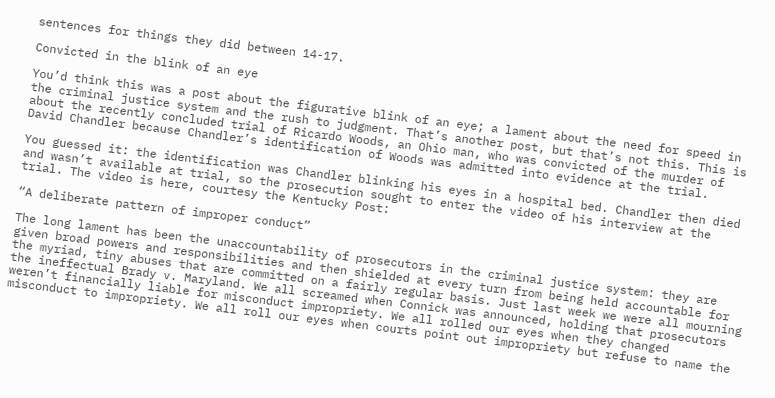sentences for things they did between 14-17.

Convicted in the blink of an eye

You’d think this was a post about the figurative blink of an eye; a lament about the need for speed in the criminal justice system and the rush to judgment. That’s another post, but that’s not this. This is about the recently concluded trial of Ricardo Woods, an Ohio man, who was convicted of the murder of David Chandler because Chandler’s identification of Woods was admitted into evidence at the trial.

You guessed it: the identification was Chandler blinking his eyes in a hospital bed. Chandler then died and wasn’t available at trial, so the prosecution sought to enter the video of his interview at the  trial. The video is here, courtesy the Kentucky Post:

“A deliberate pattern of improper conduct”

The long lament has been the unaccountability of prosecutors in the criminal justice system: they are given broad powers and responsibilities and then shielded at every turn from being held accountable for the myriad, tiny abuses that are committed on a fairly regular basis. Just last week we were all mourning the ineffectual Brady v. Maryland. We all screamed when Connick was announced, holding that prosecutors weren’t financially liable for misconduct impropriety. We all rolled our eyes when they changed misconduct to impropriety. We all roll our eyes when courts point out impropriety but refuse to name the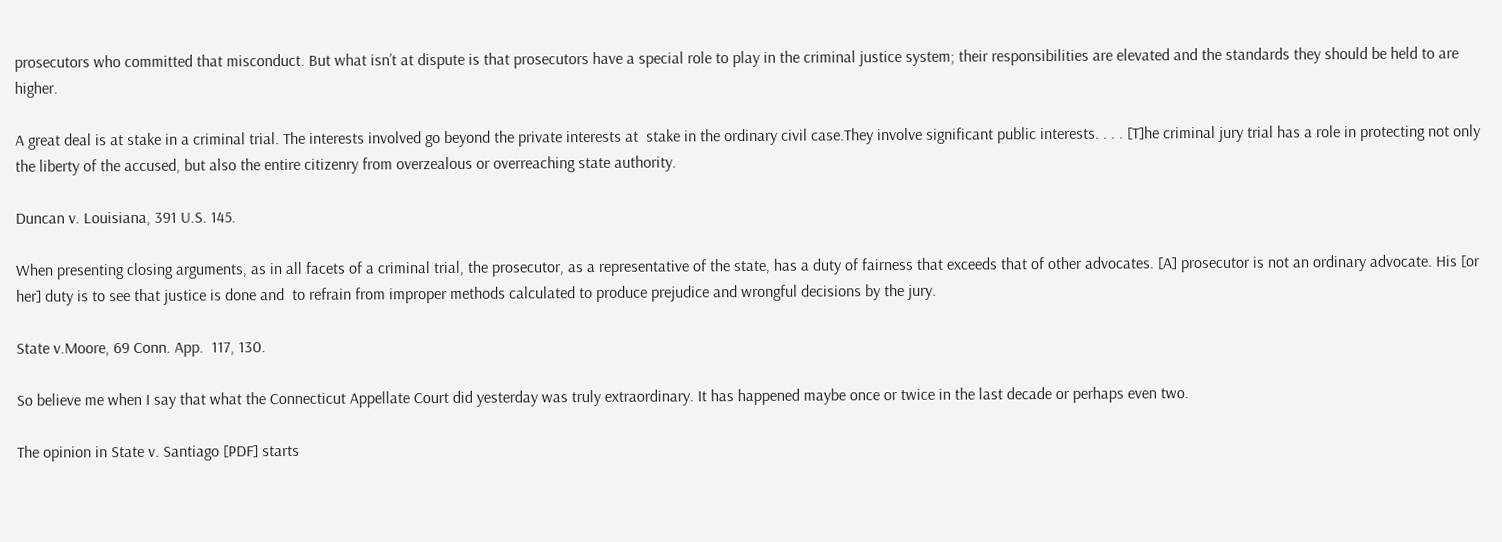prosecutors who committed that misconduct. But what isn’t at dispute is that prosecutors have a special role to play in the criminal justice system; their responsibilities are elevated and the standards they should be held to are higher.

A great deal is at stake in a criminal trial. The interests involved go beyond the private interests at  stake in the ordinary civil case.They involve significant public interests. . . . [T]he criminal jury trial has a role in protecting not only the liberty of the accused, but also the entire citizenry from overzealous or overreaching state authority.

Duncan v. Louisiana, 391 U.S. 145.

When presenting closing arguments, as in all facets of a criminal trial, the prosecutor, as a representative of the state, has a duty of fairness that exceeds that of other advocates. [A] prosecutor is not an ordinary advocate. His [or her] duty is to see that justice is done and  to refrain from improper methods calculated to produce prejudice and wrongful decisions by the jury.

State v.Moore, 69 Conn. App.  117, 130.

So believe me when I say that what the Connecticut Appellate Court did yesterday was truly extraordinary. It has happened maybe once or twice in the last decade or perhaps even two.

The opinion in State v. Santiago [PDF] starts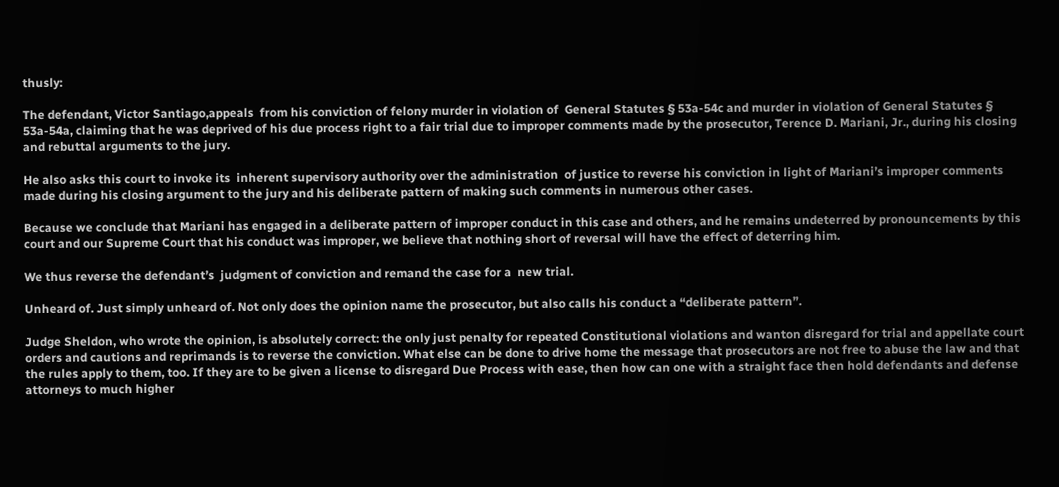thusly:

The defendant, Victor Santiago,appeals  from his conviction of felony murder in violation of  General Statutes § 53a-54c and murder in violation of General Statutes § 53a-54a, claiming that he was deprived of his due process right to a fair trial due to improper comments made by the prosecutor, Terence D. Mariani, Jr., during his closing and rebuttal arguments to the jury.

He also asks this court to invoke its  inherent supervisory authority over the administration  of justice to reverse his conviction in light of Mariani’s improper comments made during his closing argument to the jury and his deliberate pattern of making such comments in numerous other cases.

Because we conclude that Mariani has engaged in a deliberate pattern of improper conduct in this case and others, and he remains undeterred by pronouncements by this court and our Supreme Court that his conduct was improper, we believe that nothing short of reversal will have the effect of deterring him.

We thus reverse the defendant’s  judgment of conviction and remand the case for a  new trial.

Unheard of. Just simply unheard of. Not only does the opinion name the prosecutor, but also calls his conduct a “deliberate pattern”.

Judge Sheldon, who wrote the opinion, is absolutely correct: the only just penalty for repeated Constitutional violations and wanton disregard for trial and appellate court orders and cautions and reprimands is to reverse the conviction. What else can be done to drive home the message that prosecutors are not free to abuse the law and that the rules apply to them, too. If they are to be given a license to disregard Due Process with ease, then how can one with a straight face then hold defendants and defense attorneys to much higher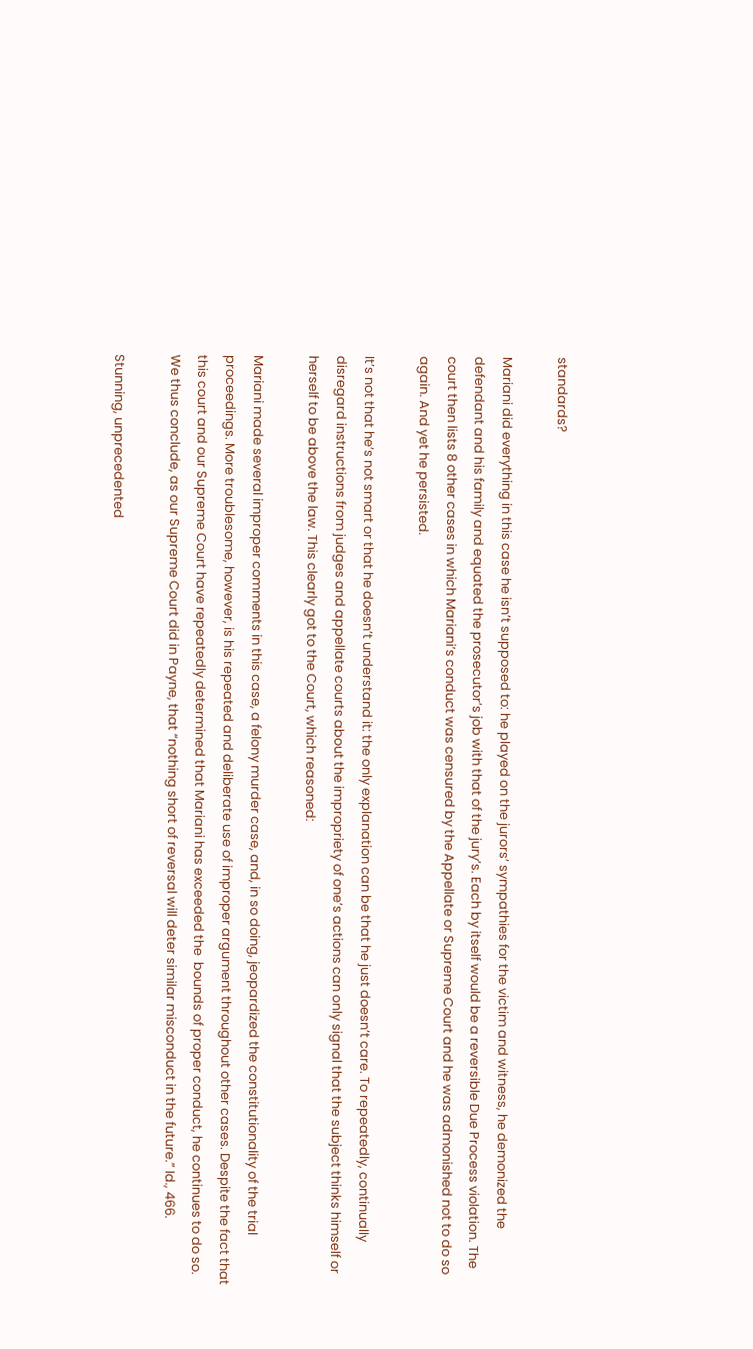standards?

Mariani did everything in this case he isn’t supposed to: he played on the jurors’ sympathies for the victim and witness, he demonized the defendant and his family and equated the prosecutor’s job with that of the jury’s. Each by itself would be a reversible Due Process violation. The court then lists 8 other cases in which Mariani’s conduct was censured by the Appellate or Supreme Court and he was admonished not to do so again. And yet he persisted.

It’s not that he’s not smart or that he doesn’t understand it: the only explanation can be that he just doesn’t care. To repeatedly, continually disregard instructions from judges and appellate courts about the impropriety of one’s actions can only signal that the subject thinks himself or herself to be above the law. This clearly got to the Court, which reasoned:

Mariani made several improper comments in this case, a felony murder case, and, in so doing, jeopardized the constitutionality of the trial proceedings. More troublesome, however, is his repeated and deliberate use of improper argument throughout other cases. Despite the fact that this court and our Supreme Court have repeatedly determined that Mariani has exceeded the  bounds of proper conduct, he continues to do so. We thus conclude, as our Supreme Court did in Payne, that “nothing short of reversal will deter similar misconduct in the future.” Id., 466.

Stunning, unprecedented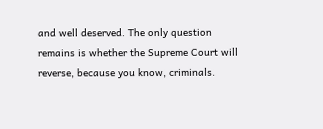and well deserved. The only question remains is whether the Supreme Court will reverse, because you know, criminals.